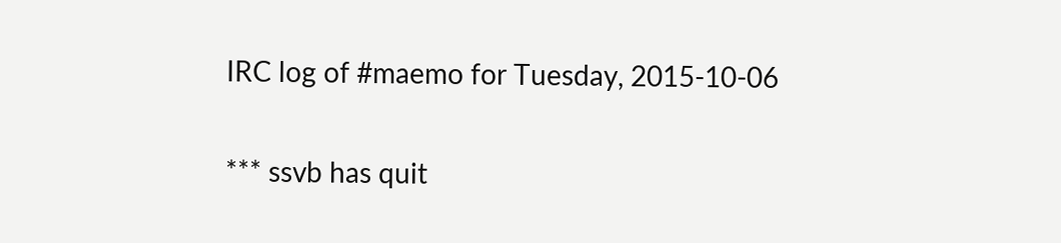IRC log of #maemo for Tuesday, 2015-10-06

*** ssvb has quit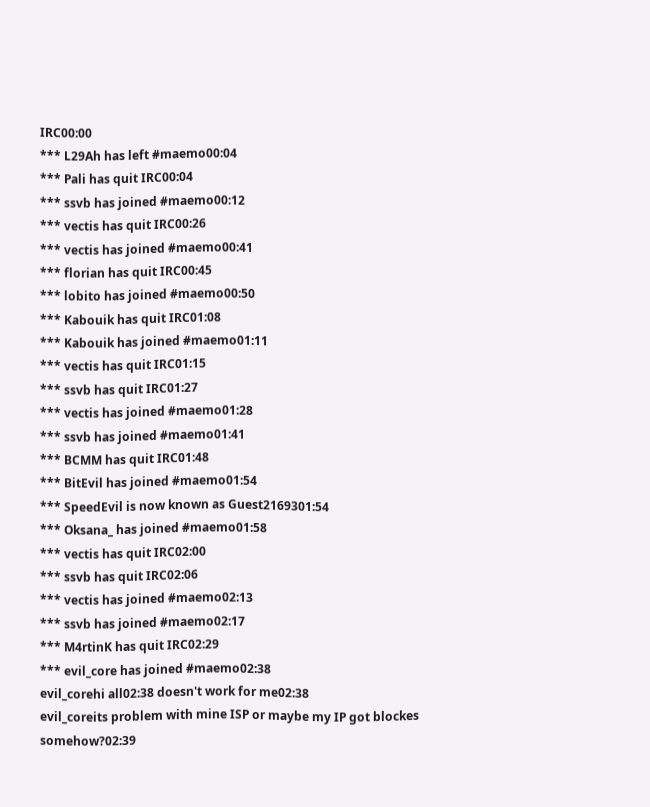IRC00:00
*** L29Ah has left #maemo00:04
*** Pali has quit IRC00:04
*** ssvb has joined #maemo00:12
*** vectis has quit IRC00:26
*** vectis has joined #maemo00:41
*** florian has quit IRC00:45
*** lobito has joined #maemo00:50
*** Kabouik has quit IRC01:08
*** Kabouik has joined #maemo01:11
*** vectis has quit IRC01:15
*** ssvb has quit IRC01:27
*** vectis has joined #maemo01:28
*** ssvb has joined #maemo01:41
*** BCMM has quit IRC01:48
*** BitEvil has joined #maemo01:54
*** SpeedEvil is now known as Guest2169301:54
*** Oksana_ has joined #maemo01:58
*** vectis has quit IRC02:00
*** ssvb has quit IRC02:06
*** vectis has joined #maemo02:13
*** ssvb has joined #maemo02:17
*** M4rtinK has quit IRC02:29
*** evil_core has joined #maemo02:38
evil_corehi all02:38 doesn't work for me02:38
evil_coreits problem with mine ISP or maybe my IP got blockes somehow?02:39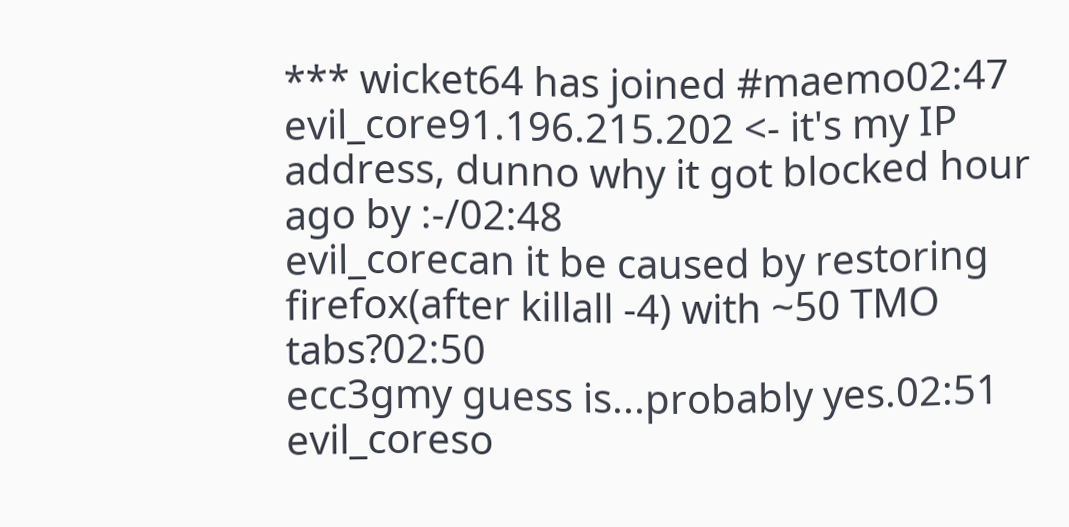*** wicket64 has joined #maemo02:47
evil_core91.196.215.202 <- it's my IP address, dunno why it got blocked hour ago by :-/02:48
evil_corecan it be caused by restoring firefox(after killall -4) with ~50 TMO tabs?02:50
ecc3gmy guess is...probably yes.02:51
evil_coreso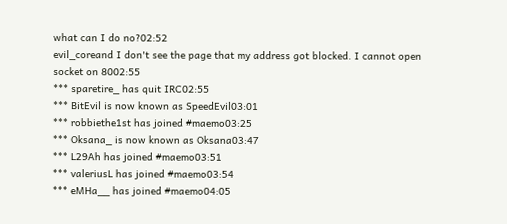what can I do no?02:52
evil_coreand I don't see the page that my address got blocked. I cannot open socket on 8002:55
*** sparetire_ has quit IRC02:55
*** BitEvil is now known as SpeedEvil03:01
*** robbiethe1st has joined #maemo03:25
*** Oksana_ is now known as Oksana03:47
*** L29Ah has joined #maemo03:51
*** valeriusL has joined #maemo03:54
*** eMHa__ has joined #maemo04:05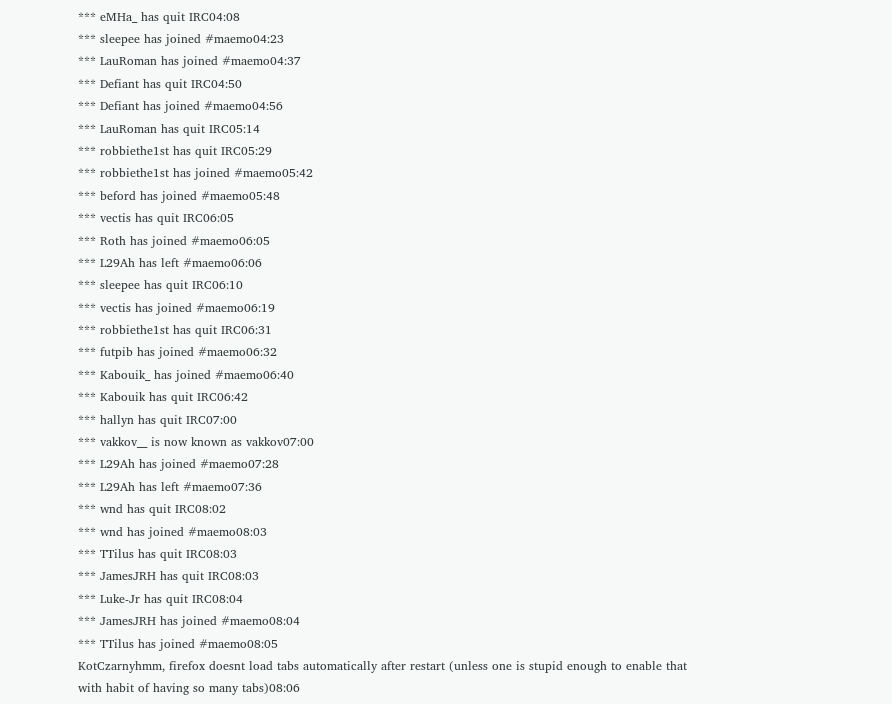*** eMHa_ has quit IRC04:08
*** sleepee has joined #maemo04:23
*** LauRoman has joined #maemo04:37
*** Defiant has quit IRC04:50
*** Defiant has joined #maemo04:56
*** LauRoman has quit IRC05:14
*** robbiethe1st has quit IRC05:29
*** robbiethe1st has joined #maemo05:42
*** beford has joined #maemo05:48
*** vectis has quit IRC06:05
*** Roth has joined #maemo06:05
*** L29Ah has left #maemo06:06
*** sleepee has quit IRC06:10
*** vectis has joined #maemo06:19
*** robbiethe1st has quit IRC06:31
*** futpib has joined #maemo06:32
*** Kabouik_ has joined #maemo06:40
*** Kabouik has quit IRC06:42
*** hallyn has quit IRC07:00
*** vakkov__ is now known as vakkov07:00
*** L29Ah has joined #maemo07:28
*** L29Ah has left #maemo07:36
*** wnd has quit IRC08:02
*** wnd has joined #maemo08:03
*** TTilus has quit IRC08:03
*** JamesJRH has quit IRC08:03
*** Luke-Jr has quit IRC08:04
*** JamesJRH has joined #maemo08:04
*** TTilus has joined #maemo08:05
KotCzarnyhmm, firefox doesnt load tabs automatically after restart (unless one is stupid enough to enable that with habit of having so many tabs)08:06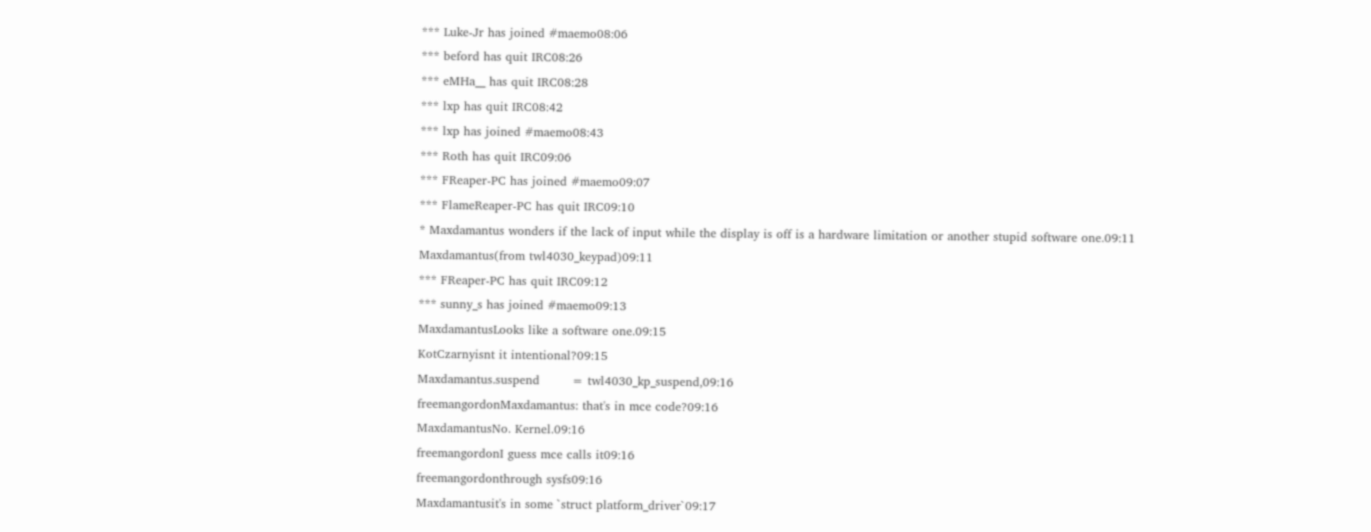*** Luke-Jr has joined #maemo08:06
*** beford has quit IRC08:26
*** eMHa__ has quit IRC08:28
*** lxp has quit IRC08:42
*** lxp has joined #maemo08:43
*** Roth has quit IRC09:06
*** FReaper-PC has joined #maemo09:07
*** FlameReaper-PC has quit IRC09:10
* Maxdamantus wonders if the lack of input while the display is off is a hardware limitation or another stupid software one.09:11
Maxdamantus(from twl4030_keypad)09:11
*** FReaper-PC has quit IRC09:12
*** sunny_s has joined #maemo09:13
MaxdamantusLooks like a software one.09:15
KotCzarnyisnt it intentional?09:15
Maxdamantus.suspend        = twl4030_kp_suspend,09:16
freemangordonMaxdamantus: that's in mce code?09:16
MaxdamantusNo. Kernel.09:16
freemangordonI guess mce calls it09:16
freemangordonthrough sysfs09:16
Maxdamantusit's in some `struct platform_driver`09:17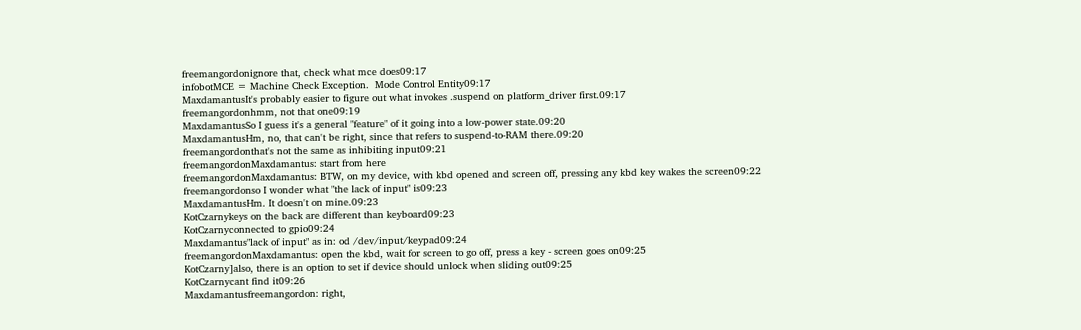freemangordonignore that, check what mce does09:17
infobotMCE = Machine Check Exception.  Mode Control Entity09:17
MaxdamantusIt's probably easier to figure out what invokes .suspend on platform_driver first.09:17
freemangordonhmm, not that one09:19
MaxdamantusSo I guess it's a general "feature" of it going into a low-power state.09:20
MaxdamantusHm, no, that can't be right, since that refers to suspend-to-RAM there.09:20
freemangordonthat's not the same as inhibiting input09:21
freemangordonMaxdamantus: start from here
freemangordonMaxdamantus: BTW, on my device, with kbd opened and screen off, pressing any kbd key wakes the screen09:22
freemangordonso I wonder what "the lack of input" is09:23
MaxdamantusHm. It doesn't on mine.09:23
KotCzarnykeys on the back are different than keyboard09:23
KotCzarnyconnected to gpio09:24
Maxdamantus"lack of input" as in: od /dev/input/keypad09:24
freemangordonMaxdamantus: open the kbd, wait for screen to go off, press a key - screen goes on09:25
KotCzarny]also, there is an option to set if device should unlock when sliding out09:25
KotCzarnycant find it09:26
Maxdamantusfreemangordon: right,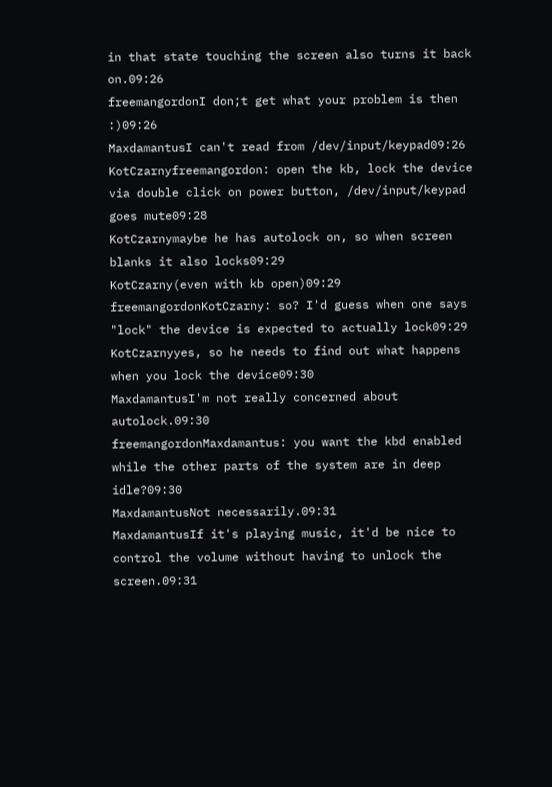in that state touching the screen also turns it back on.09:26
freemangordonI don;t get what your problem is then :)09:26
MaxdamantusI can't read from /dev/input/keypad09:26
KotCzarnyfreemangordon: open the kb, lock the device via double click on power button, /dev/input/keypad goes mute09:28
KotCzarnymaybe he has autolock on, so when screen blanks it also locks09:29
KotCzarny(even with kb open)09:29
freemangordonKotCzarny: so? I'd guess when one says "lock" the device is expected to actually lock09:29
KotCzarnyyes, so he needs to find out what happens when you lock the device09:30
MaxdamantusI'm not really concerned about autolock.09:30
freemangordonMaxdamantus: you want the kbd enabled while the other parts of the system are in deep idle?09:30
MaxdamantusNot necessarily.09:31
MaxdamantusIf it's playing music, it'd be nice to control the volume without having to unlock the screen.09:31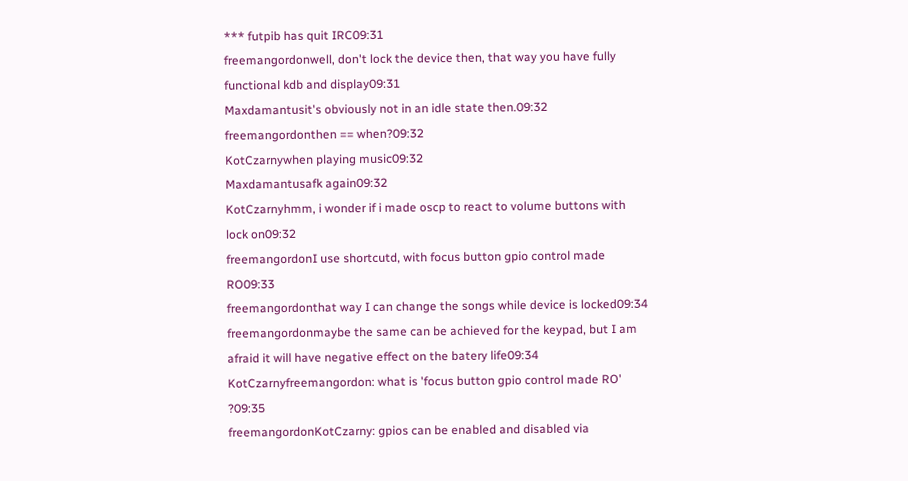*** futpib has quit IRC09:31
freemangordonwell, don't lock the device then, that way you have fully functional kdb and display09:31
Maxdamantusit's obviously not in an idle state then.09:32
freemangordonthen == when?09:32
KotCzarnywhen playing music09:32
Maxdamantusafk again09:32
KotCzarnyhmm, i wonder if i made oscp to react to volume buttons with lock on09:32
freemangordonI use shortcutd, with focus button gpio control made RO09:33
freemangordonthat way I can change the songs while device is locked09:34
freemangordonmaybe the same can be achieved for the keypad, but I am afraid it will have negative effect on the batery life09:34
KotCzarnyfreemangordon: what is 'focus button gpio control made RO' ?09:35
freemangordonKotCzarny: gpios can be enabled and disabled via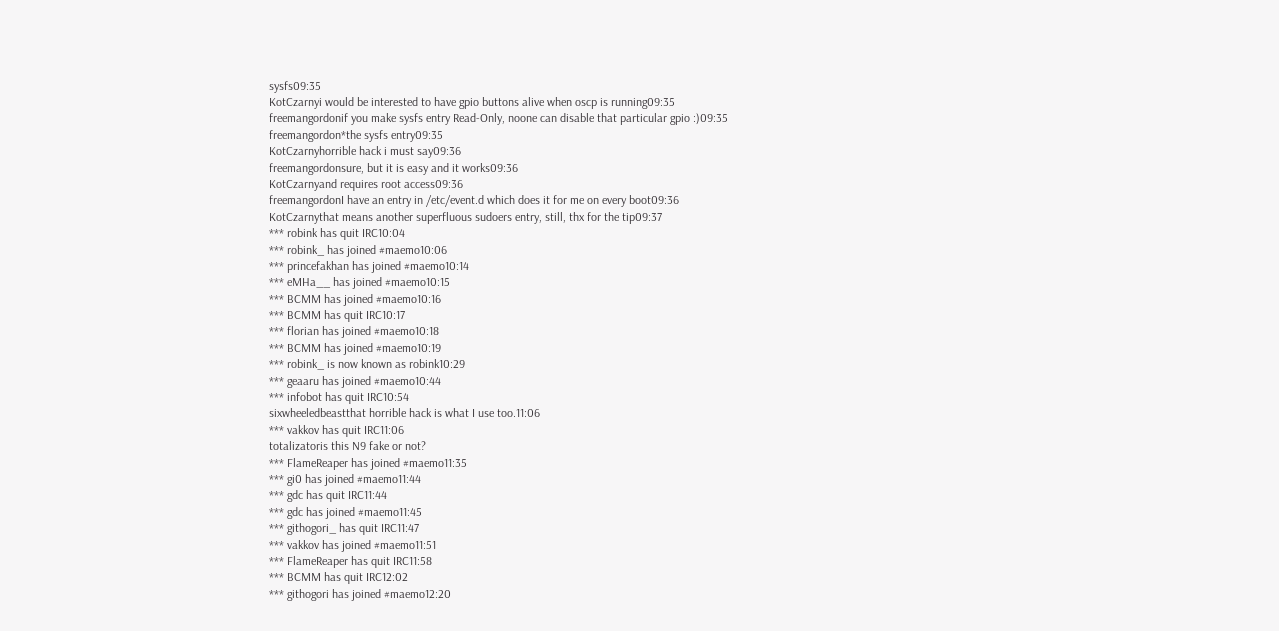sysfs09:35
KotCzarnyi would be interested to have gpio buttons alive when oscp is running09:35
freemangordonif you make sysfs entry Read-Only, noone can disable that particular gpio :)09:35
freemangordon*the sysfs entry09:35
KotCzarnyhorrible hack i must say09:36
freemangordonsure, but it is easy and it works09:36
KotCzarnyand requires root access09:36
freemangordonI have an entry in /etc/event.d which does it for me on every boot09:36
KotCzarnythat means another superfluous sudoers entry, still, thx for the tip09:37
*** robink has quit IRC10:04
*** robink_ has joined #maemo10:06
*** princefakhan has joined #maemo10:14
*** eMHa__ has joined #maemo10:15
*** BCMM has joined #maemo10:16
*** BCMM has quit IRC10:17
*** florian has joined #maemo10:18
*** BCMM has joined #maemo10:19
*** robink_ is now known as robink10:29
*** geaaru has joined #maemo10:44
*** infobot has quit IRC10:54
sixwheeledbeastthat horrible hack is what I use too.11:06
*** vakkov has quit IRC11:06
totalizatoris this N9 fake or not?
*** FlameReaper has joined #maemo11:35
*** gi0 has joined #maemo11:44
*** gdc has quit IRC11:44
*** gdc has joined #maemo11:45
*** githogori_ has quit IRC11:47
*** vakkov has joined #maemo11:51
*** FlameReaper has quit IRC11:58
*** BCMM has quit IRC12:02
*** githogori has joined #maemo12:20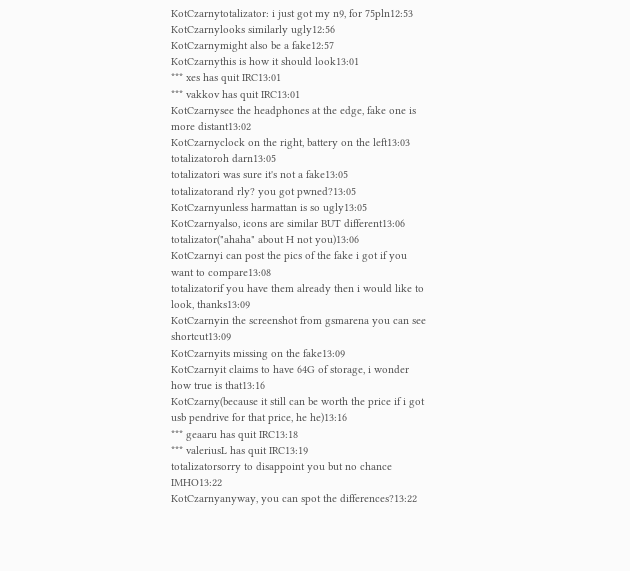KotCzarnytotalizator: i just got my n9, for 75pln12:53
KotCzarnylooks similarly ugly12:56
KotCzarnymight also be a fake12:57
KotCzarnythis is how it should look13:01
*** xes has quit IRC13:01
*** vakkov has quit IRC13:01
KotCzarnysee the headphones at the edge, fake one is more distant13:02
KotCzarnyclock on the right, battery on the left13:03
totalizatoroh darn13:05
totalizatori was sure it's not a fake13:05
totalizatorand rly? you got pwned?13:05
KotCzarnyunless harmattan is so ugly13:05
KotCzarnyalso, icons are similar BUT different13:06
totalizator("ahaha" about H not you)13:06
KotCzarnyi can post the pics of the fake i got if you want to compare13:08
totalizatorif you have them already then i would like to look, thanks13:09
KotCzarnyin the screenshot from gsmarena you can see shortcut13:09
KotCzarnyits missing on the fake13:09
KotCzarnyit claims to have 64G of storage, i wonder how true is that13:16
KotCzarny(because it still can be worth the price if i got usb pendrive for that price, he he)13:16
*** geaaru has quit IRC13:18
*** valeriusL has quit IRC13:19
totalizatorsorry to disappoint you but no chance IMHO13:22
KotCzarnyanyway, you can spot the differences?13:22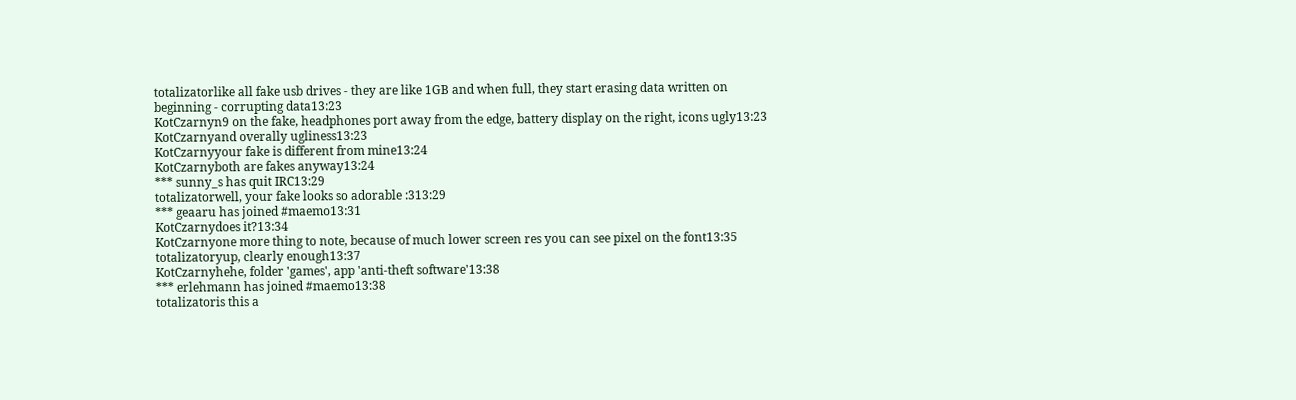totalizatorlike all fake usb drives - they are like 1GB and when full, they start erasing data written on beginning - corrupting data13:23
KotCzarnyn9 on the fake, headphones port away from the edge, battery display on the right, icons ugly13:23
KotCzarnyand overally ugliness13:23
KotCzarnyyour fake is different from mine13:24
KotCzarnyboth are fakes anyway13:24
*** sunny_s has quit IRC13:29
totalizatorwell, your fake looks so adorable :313:29
*** geaaru has joined #maemo13:31
KotCzarnydoes it?13:34
KotCzarnyone more thing to note, because of much lower screen res you can see pixel on the font13:35
totalizatoryup, clearly enough13:37
KotCzarnyhehe, folder 'games', app 'anti-theft software'13:38
*** erlehmann has joined #maemo13:38
totalizatoris this a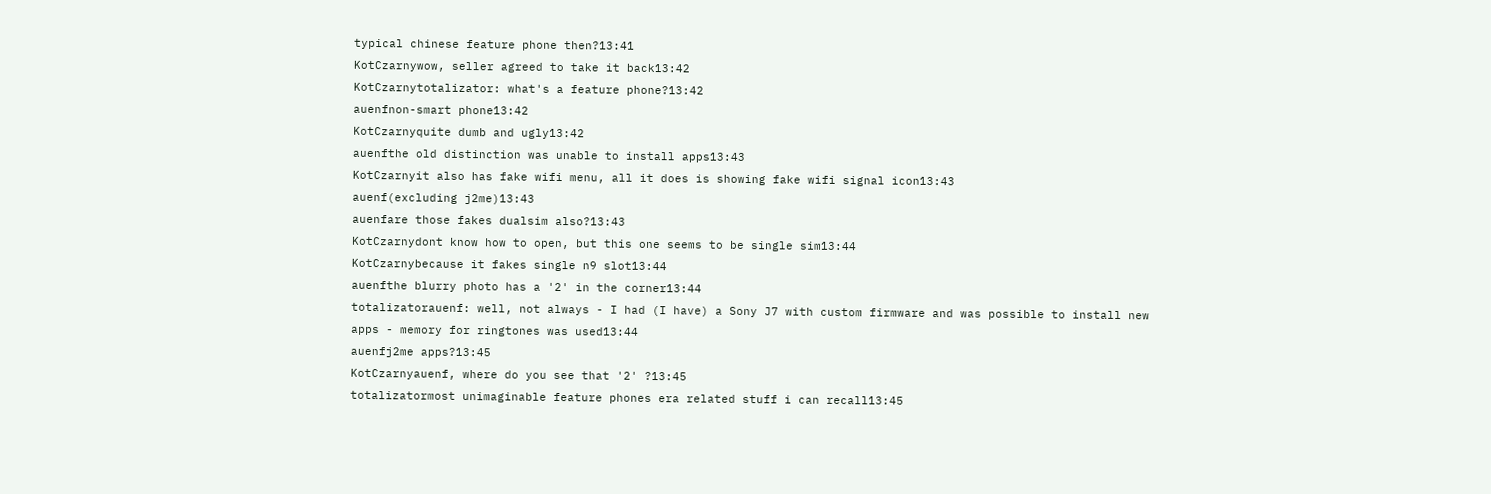typical chinese feature phone then?13:41
KotCzarnywow, seller agreed to take it back13:42
KotCzarnytotalizator: what's a feature phone?13:42
auenfnon-smart phone13:42
KotCzarnyquite dumb and ugly13:42
auenfthe old distinction was unable to install apps13:43
KotCzarnyit also has fake wifi menu, all it does is showing fake wifi signal icon13:43
auenf(excluding j2me)13:43
auenfare those fakes dualsim also?13:43
KotCzarnydont know how to open, but this one seems to be single sim13:44
KotCzarnybecause it fakes single n9 slot13:44
auenfthe blurry photo has a '2' in the corner13:44
totalizatorauenf: well, not always - I had (I have) a Sony J7 with custom firmware and was possible to install new apps - memory for ringtones was used13:44
auenfj2me apps?13:45
KotCzarnyauenf, where do you see that '2' ?13:45
totalizatormost unimaginable feature phones era related stuff i can recall13:45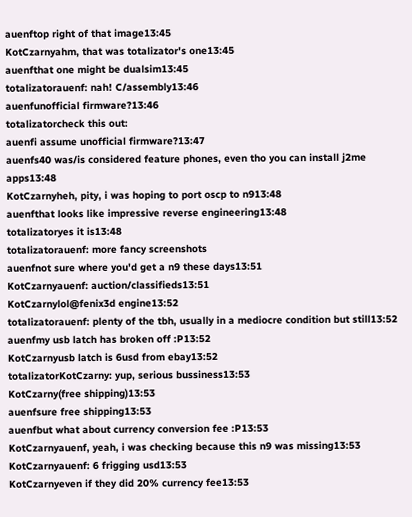auenftop right of that image13:45
KotCzarnyahm, that was totalizator's one13:45
auenfthat one might be dualsim13:45
totalizatorauenf: nah! C/assembly13:46
auenfunofficial firmware?13:46
totalizatorcheck this out:
auenfi assume unofficial firmware?13:47
auenfs40 was/is considered feature phones, even tho you can install j2me apps13:48
KotCzarnyheh, pity, i was hoping to port oscp to n913:48
auenfthat looks like impressive reverse engineering13:48
totalizatoryes it is13:48
totalizatorauenf: more fancy screenshots
auenfnot sure where you'd get a n9 these days13:51
KotCzarnyauenf: auction/classifieds13:51
KotCzarnylol@fenix3d engine13:52
totalizatorauenf: plenty of the tbh, usually in a mediocre condition but still13:52
auenfmy usb latch has broken off :P13:52
KotCzarnyusb latch is 6usd from ebay13:52
totalizatorKotCzarny: yup, serious bussiness13:53
KotCzarny(free shipping)13:53
auenfsure free shipping13:53
auenfbut what about currency conversion fee :P13:53
KotCzarnyauenf, yeah, i was checking because this n9 was missing13:53
KotCzarnyauenf: 6 frigging usd13:53
KotCzarnyeven if they did 20% currency fee13:53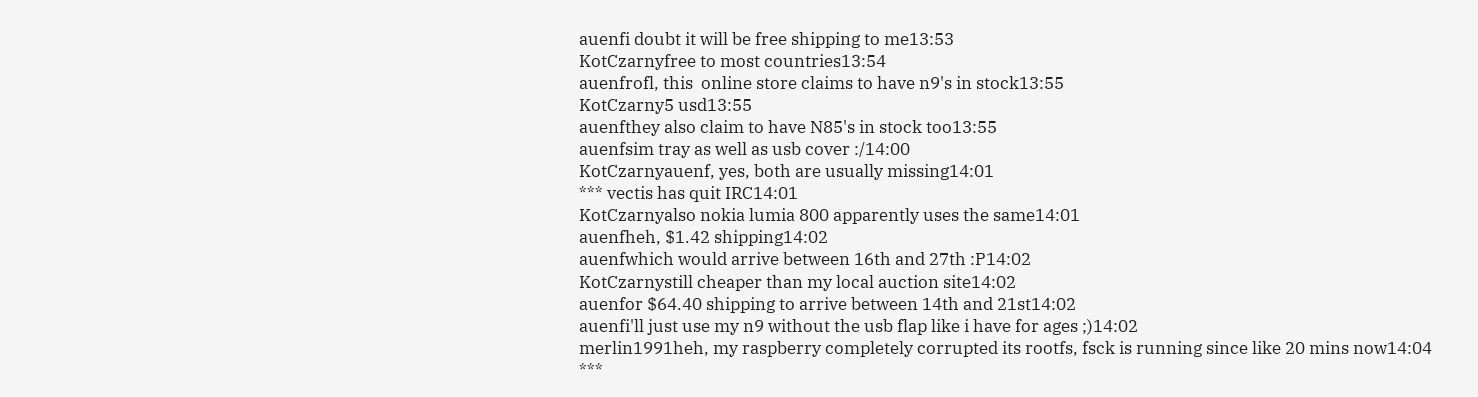auenfi doubt it will be free shipping to me13:53
KotCzarnyfree to most countries13:54
auenfrofl, this  online store claims to have n9's in stock13:55
KotCzarny5 usd13:55
auenfthey also claim to have N85's in stock too13:55
auenfsim tray as well as usb cover :/14:00
KotCzarnyauenf, yes, both are usually missing14:01
*** vectis has quit IRC14:01
KotCzarnyalso nokia lumia 800 apparently uses the same14:01
auenfheh, $1.42 shipping14:02
auenfwhich would arrive between 16th and 27th :P14:02
KotCzarnystill cheaper than my local auction site14:02
auenfor $64.40 shipping to arrive between 14th and 21st14:02
auenfi'll just use my n9 without the usb flap like i have for ages ;)14:02
merlin1991heh, my raspberry completely corrupted its rootfs, fsck is running since like 20 mins now14:04
***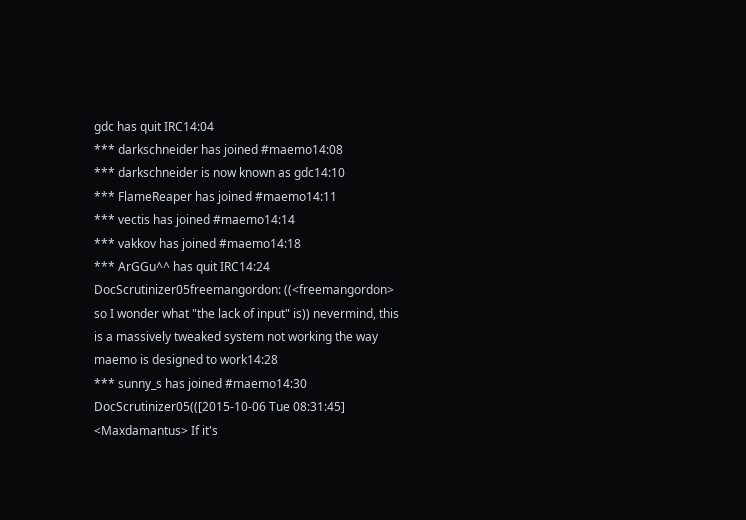gdc has quit IRC14:04
*** darkschneider has joined #maemo14:08
*** darkschneider is now known as gdc14:10
*** FlameReaper has joined #maemo14:11
*** vectis has joined #maemo14:14
*** vakkov has joined #maemo14:18
*** ArGGu^^ has quit IRC14:24
DocScrutinizer05freemangordon: ((<freemangordon> so I wonder what "the lack of input" is)) nevermind, this is a massively tweaked system not working the way maemo is designed to work14:28
*** sunny_s has joined #maemo14:30
DocScrutinizer05(([2015-10-06 Tue 08:31:45] <Maxdamantus> If it's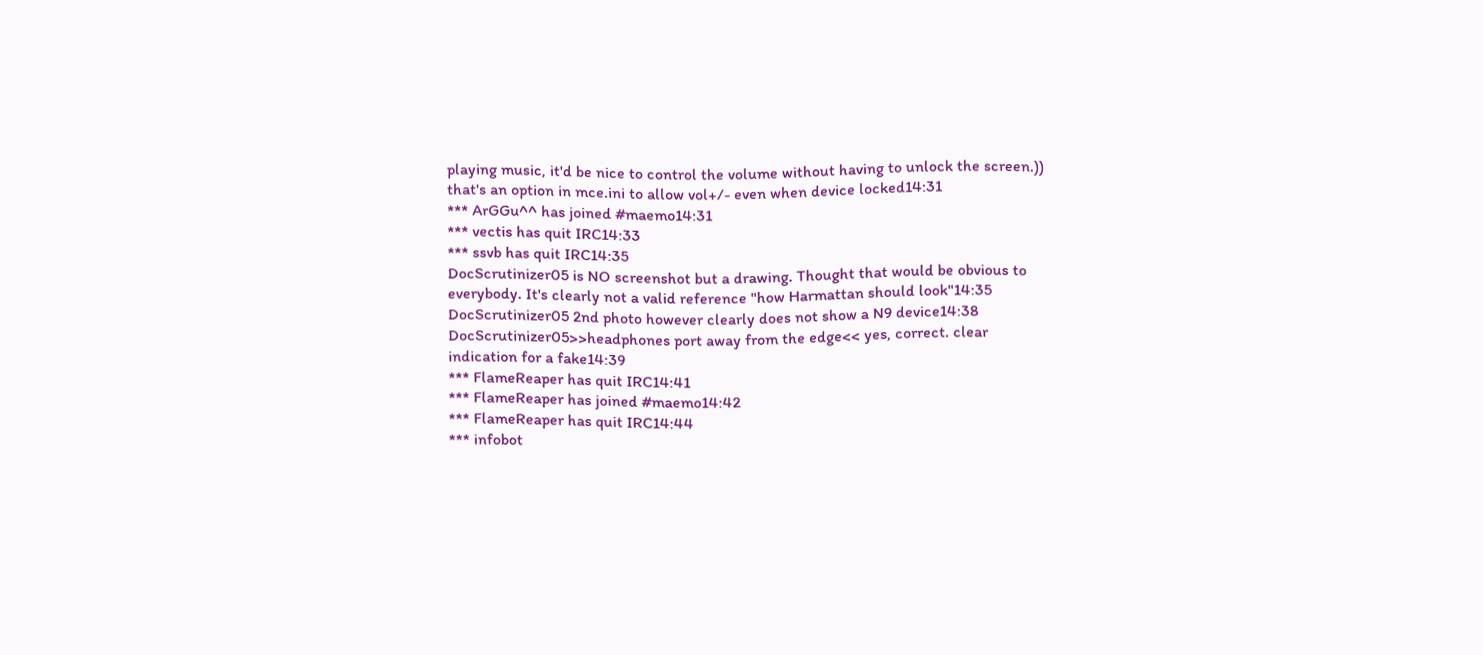playing music, it'd be nice to control the volume without having to unlock the screen.)) that's an option in mce.ini to allow vol+/- even when device locked14:31
*** ArGGu^^ has joined #maemo14:31
*** vectis has quit IRC14:33
*** ssvb has quit IRC14:35
DocScrutinizer05 is NO screenshot but a drawing. Thought that would be obvious to everybody. It's clearly not a valid reference "how Harmattan should look"14:35
DocScrutinizer05 2nd photo however clearly does not show a N9 device14:38
DocScrutinizer05>>headphones port away from the edge<< yes, correct. clear indication for a fake14:39
*** FlameReaper has quit IRC14:41
*** FlameReaper has joined #maemo14:42
*** FlameReaper has quit IRC14:44
*** infobot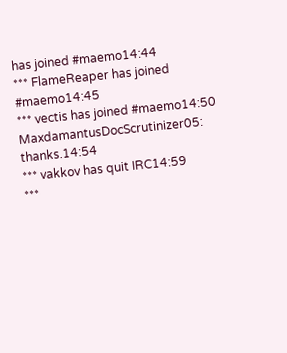has joined #maemo14:44
*** FlameReaper has joined #maemo14:45
*** vectis has joined #maemo14:50
MaxdamantusDocScrutinizer05: thanks.14:54
*** vakkov has quit IRC14:59
***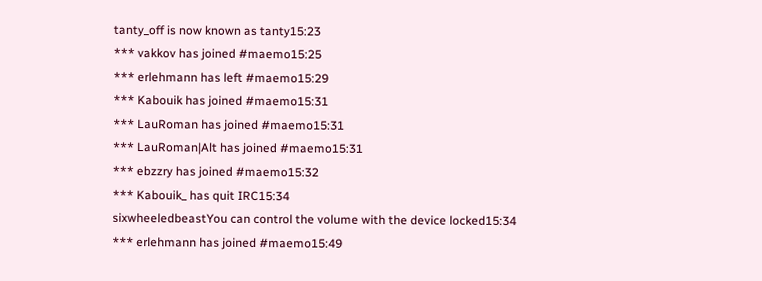tanty_off is now known as tanty15:23
*** vakkov has joined #maemo15:25
*** erlehmann has left #maemo15:29
*** Kabouik has joined #maemo15:31
*** LauRoman has joined #maemo15:31
*** LauRoman|Alt has joined #maemo15:31
*** ebzzry has joined #maemo15:32
*** Kabouik_ has quit IRC15:34
sixwheeledbeastYou can control the volume with the device locked15:34
*** erlehmann has joined #maemo15:49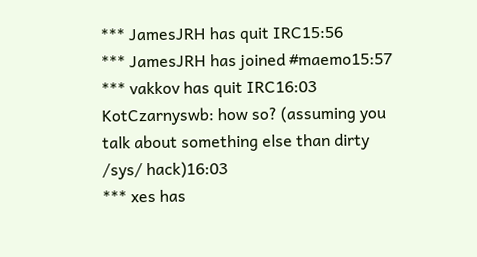*** JamesJRH has quit IRC15:56
*** JamesJRH has joined #maemo15:57
*** vakkov has quit IRC16:03
KotCzarnyswb: how so? (assuming you talk about something else than dirty /sys/ hack)16:03
*** xes has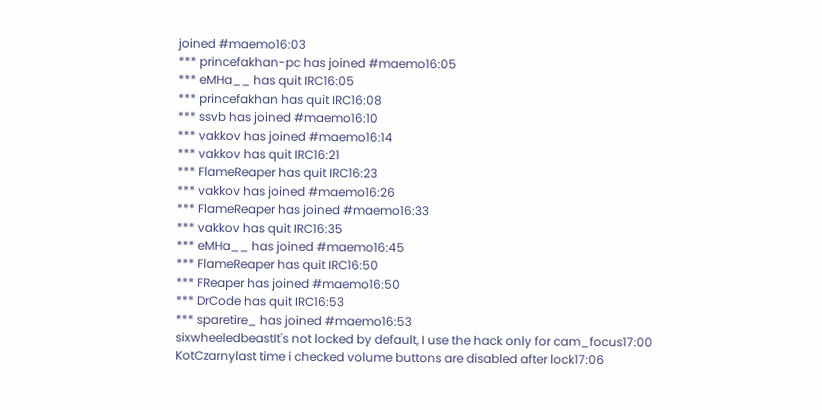joined #maemo16:03
*** princefakhan-pc has joined #maemo16:05
*** eMHa__ has quit IRC16:05
*** princefakhan has quit IRC16:08
*** ssvb has joined #maemo16:10
*** vakkov has joined #maemo16:14
*** vakkov has quit IRC16:21
*** FlameReaper has quit IRC16:23
*** vakkov has joined #maemo16:26
*** FlameReaper has joined #maemo16:33
*** vakkov has quit IRC16:35
*** eMHa__ has joined #maemo16:45
*** FlameReaper has quit IRC16:50
*** FReaper has joined #maemo16:50
*** DrCode has quit IRC16:53
*** sparetire_ has joined #maemo16:53
sixwheeledbeastIt's not locked by default, I use the hack only for cam_focus17:00
KotCzarnylast time i checked volume buttons are disabled after lock17:06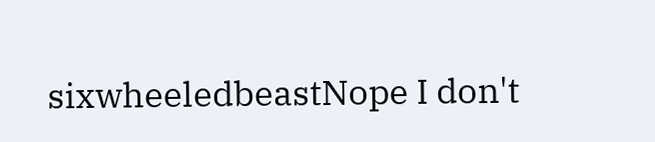sixwheeledbeastNope I don't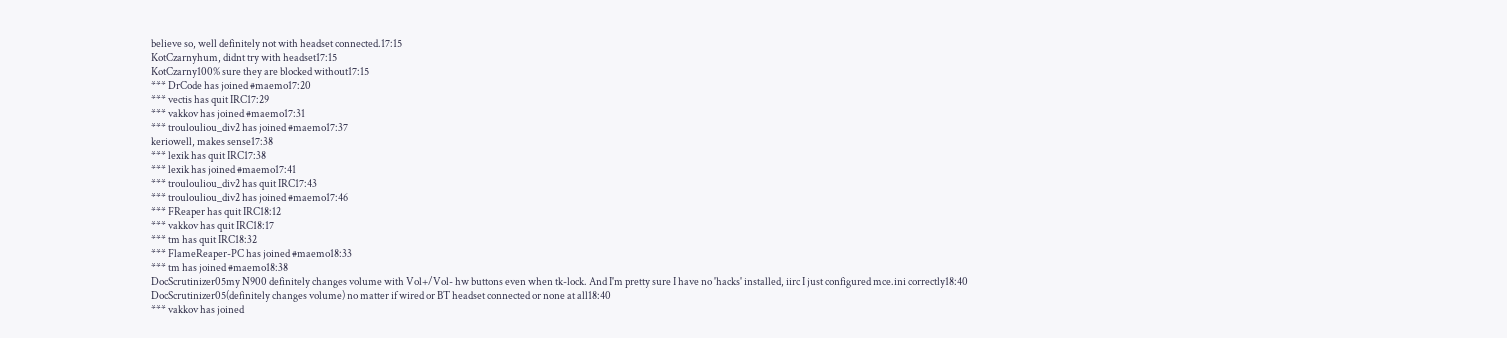believe so, well definitely not with headset connected.17:15
KotCzarnyhum, didnt try with headset17:15
KotCzarny100% sure they are blocked without17:15
*** DrCode has joined #maemo17:20
*** vectis has quit IRC17:29
*** vakkov has joined #maemo17:31
*** troulouliou_div2 has joined #maemo17:37
keriowell, makes sense17:38
*** lexik has quit IRC17:38
*** lexik has joined #maemo17:41
*** troulouliou_div2 has quit IRC17:43
*** troulouliou_div2 has joined #maemo17:46
*** FReaper has quit IRC18:12
*** vakkov has quit IRC18:17
*** tm has quit IRC18:32
*** FlameReaper-PC has joined #maemo18:33
*** tm has joined #maemo18:38
DocScrutinizer05my N900 definitely changes volume with Vol+/Vol- hw buttons even when tk-lock. And I'm pretty sure I have no 'hacks' installed, iirc I just configured mce.ini correctly18:40
DocScrutinizer05(definitely changes volume) no matter if wired or BT headset connected or none at all18:40
*** vakkov has joined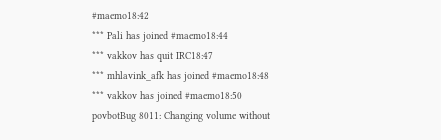#maemo18:42
*** Pali has joined #maemo18:44
*** vakkov has quit IRC18:47
*** mhlavink_afk has joined #maemo18:48
*** vakkov has joined #maemo18:50
povbotBug 8011: Changing volume without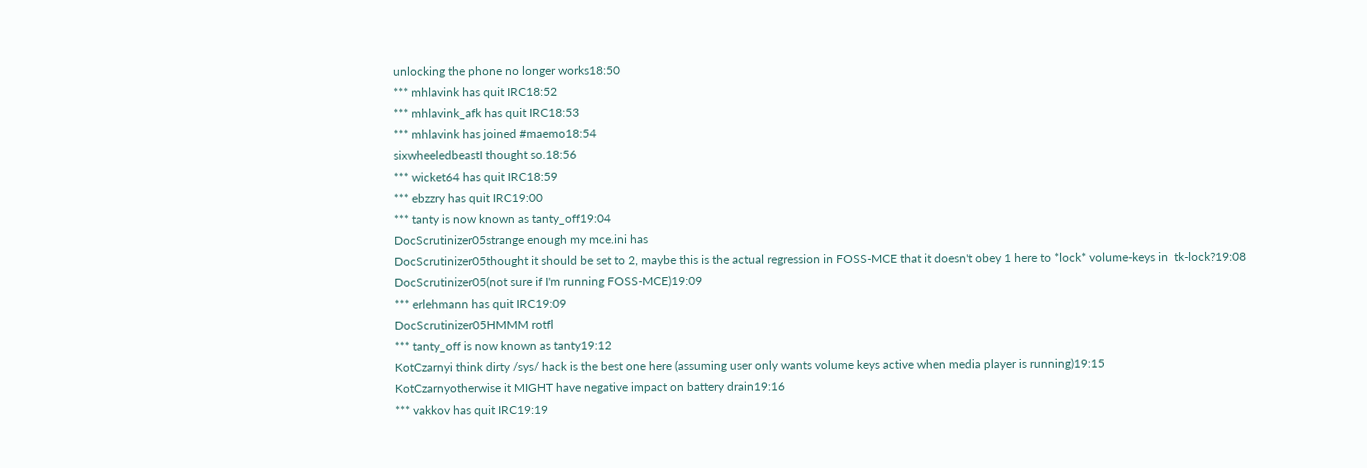unlocking the phone no longer works18:50
*** mhlavink has quit IRC18:52
*** mhlavink_afk has quit IRC18:53
*** mhlavink has joined #maemo18:54
sixwheeledbeastI thought so.18:56
*** wicket64 has quit IRC18:59
*** ebzzry has quit IRC19:00
*** tanty is now known as tanty_off19:04
DocScrutinizer05strange enough my mce.ini has
DocScrutinizer05thought it should be set to 2, maybe this is the actual regression in FOSS-MCE that it doesn't obey 1 here to *lock* volume-keys in  tk-lock?19:08
DocScrutinizer05(not sure if I'm running FOSS-MCE)19:09
*** erlehmann has quit IRC19:09
DocScrutinizer05HMMM rotfl
*** tanty_off is now known as tanty19:12
KotCzarnyi think dirty /sys/ hack is the best one here (assuming user only wants volume keys active when media player is running)19:15
KotCzarnyotherwise it MIGHT have negative impact on battery drain19:16
*** vakkov has quit IRC19:19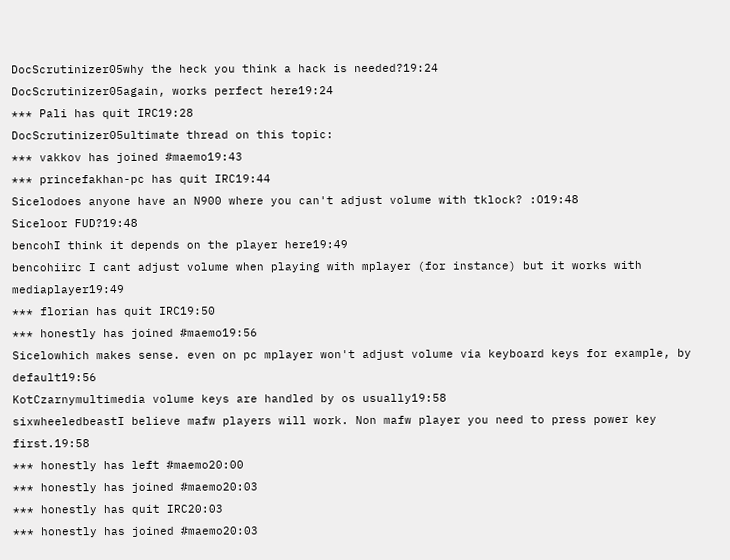DocScrutinizer05why the heck you think a hack is needed?19:24
DocScrutinizer05again, works perfect here19:24
*** Pali has quit IRC19:28
DocScrutinizer05ultimate thread on this topic:
*** vakkov has joined #maemo19:43
*** princefakhan-pc has quit IRC19:44
Sicelodoes anyone have an N900 where you can't adjust volume with tklock? :O19:48
Siceloor FUD?19:48
bencohI think it depends on the player here19:49
bencohiirc I cant adjust volume when playing with mplayer (for instance) but it works with mediaplayer19:49
*** florian has quit IRC19:50
*** honestly has joined #maemo19:56
Sicelowhich makes sense. even on pc mplayer won't adjust volume via keyboard keys for example, by default19:56
KotCzarnymultimedia volume keys are handled by os usually19:58
sixwheeledbeastI believe mafw players will work. Non mafw player you need to press power key first.19:58
*** honestly has left #maemo20:00
*** honestly has joined #maemo20:03
*** honestly has quit IRC20:03
*** honestly has joined #maemo20:03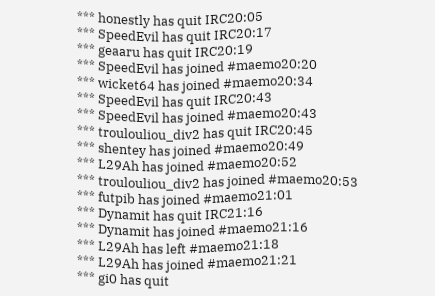*** honestly has quit IRC20:05
*** SpeedEvil has quit IRC20:17
*** geaaru has quit IRC20:19
*** SpeedEvil has joined #maemo20:20
*** wicket64 has joined #maemo20:34
*** SpeedEvil has quit IRC20:43
*** SpeedEvil has joined #maemo20:43
*** troulouliou_div2 has quit IRC20:45
*** shentey has joined #maemo20:49
*** L29Ah has joined #maemo20:52
*** troulouliou_div2 has joined #maemo20:53
*** futpib has joined #maemo21:01
*** Dynamit has quit IRC21:16
*** Dynamit has joined #maemo21:16
*** L29Ah has left #maemo21:18
*** L29Ah has joined #maemo21:21
*** gi0 has quit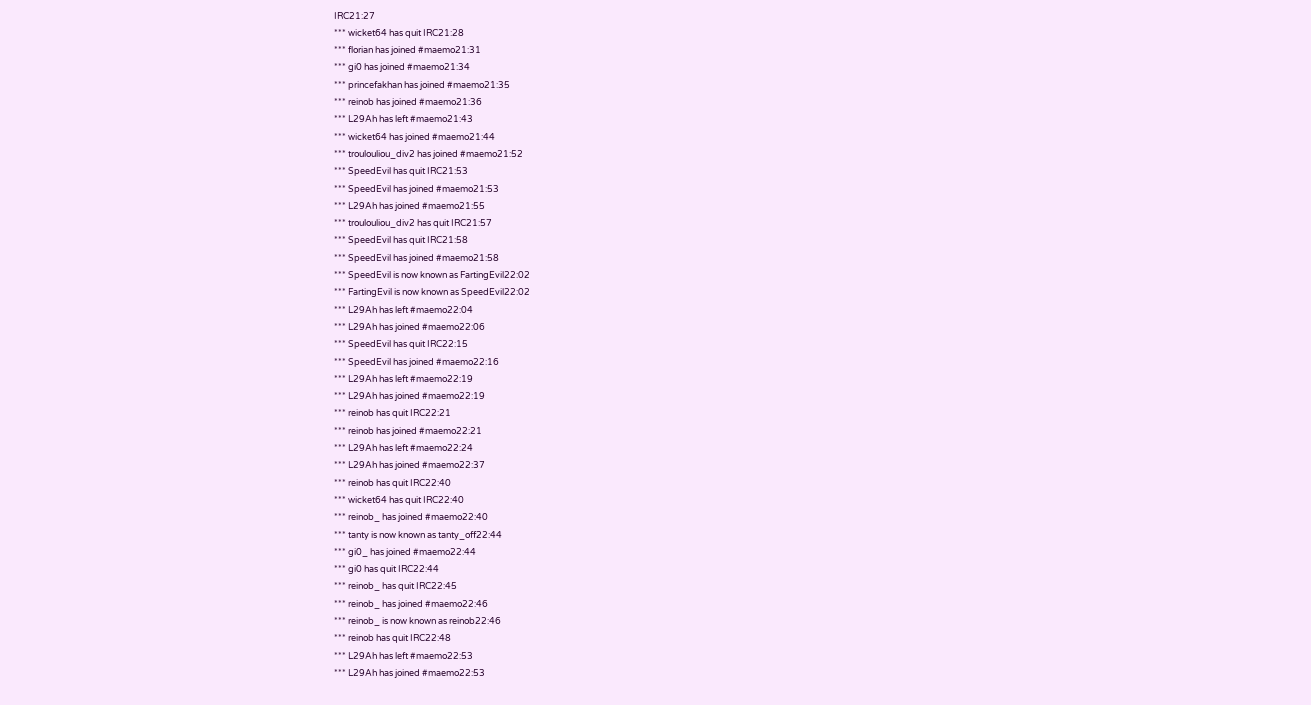IRC21:27
*** wicket64 has quit IRC21:28
*** florian has joined #maemo21:31
*** gi0 has joined #maemo21:34
*** princefakhan has joined #maemo21:35
*** reinob has joined #maemo21:36
*** L29Ah has left #maemo21:43
*** wicket64 has joined #maemo21:44
*** troulouliou_div2 has joined #maemo21:52
*** SpeedEvil has quit IRC21:53
*** SpeedEvil has joined #maemo21:53
*** L29Ah has joined #maemo21:55
*** troulouliou_div2 has quit IRC21:57
*** SpeedEvil has quit IRC21:58
*** SpeedEvil has joined #maemo21:58
*** SpeedEvil is now known as FartingEvil22:02
*** FartingEvil is now known as SpeedEvil22:02
*** L29Ah has left #maemo22:04
*** L29Ah has joined #maemo22:06
*** SpeedEvil has quit IRC22:15
*** SpeedEvil has joined #maemo22:16
*** L29Ah has left #maemo22:19
*** L29Ah has joined #maemo22:19
*** reinob has quit IRC22:21
*** reinob has joined #maemo22:21
*** L29Ah has left #maemo22:24
*** L29Ah has joined #maemo22:37
*** reinob has quit IRC22:40
*** wicket64 has quit IRC22:40
*** reinob_ has joined #maemo22:40
*** tanty is now known as tanty_off22:44
*** gi0_ has joined #maemo22:44
*** gi0 has quit IRC22:44
*** reinob_ has quit IRC22:45
*** reinob_ has joined #maemo22:46
*** reinob_ is now known as reinob22:46
*** reinob has quit IRC22:48
*** L29Ah has left #maemo22:53
*** L29Ah has joined #maemo22:53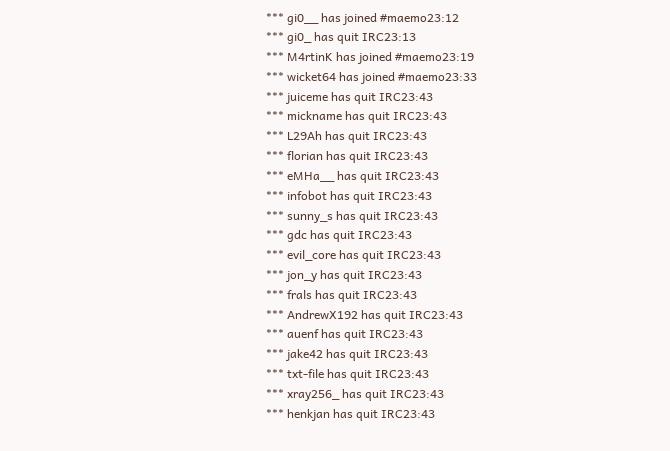*** gi0__ has joined #maemo23:12
*** gi0_ has quit IRC23:13
*** M4rtinK has joined #maemo23:19
*** wicket64 has joined #maemo23:33
*** juiceme has quit IRC23:43
*** mickname has quit IRC23:43
*** L29Ah has quit IRC23:43
*** florian has quit IRC23:43
*** eMHa__ has quit IRC23:43
*** infobot has quit IRC23:43
*** sunny_s has quit IRC23:43
*** gdc has quit IRC23:43
*** evil_core has quit IRC23:43
*** jon_y has quit IRC23:43
*** frals has quit IRC23:43
*** AndrewX192 has quit IRC23:43
*** auenf has quit IRC23:43
*** jake42 has quit IRC23:43
*** txt-file has quit IRC23:43
*** xray256_ has quit IRC23:43
*** henkjan has quit IRC23:43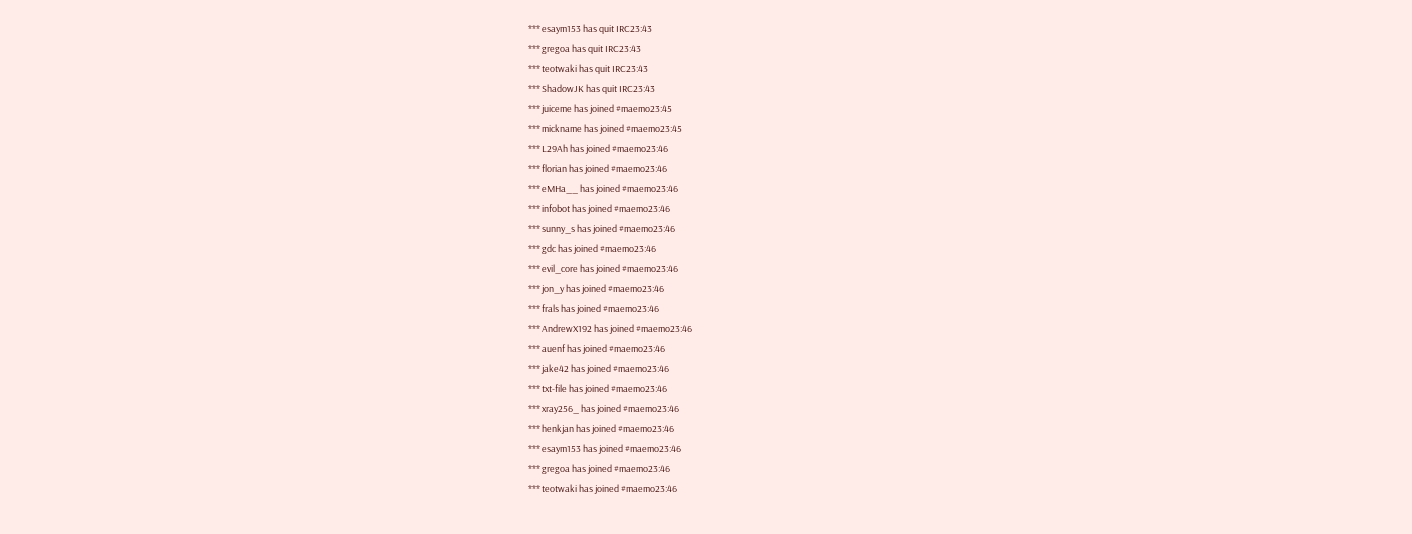*** esaym153 has quit IRC23:43
*** gregoa has quit IRC23:43
*** teotwaki has quit IRC23:43
*** ShadowJK has quit IRC23:43
*** juiceme has joined #maemo23:45
*** mickname has joined #maemo23:45
*** L29Ah has joined #maemo23:46
*** florian has joined #maemo23:46
*** eMHa__ has joined #maemo23:46
*** infobot has joined #maemo23:46
*** sunny_s has joined #maemo23:46
*** gdc has joined #maemo23:46
*** evil_core has joined #maemo23:46
*** jon_y has joined #maemo23:46
*** frals has joined #maemo23:46
*** AndrewX192 has joined #maemo23:46
*** auenf has joined #maemo23:46
*** jake42 has joined #maemo23:46
*** txt-file has joined #maemo23:46
*** xray256_ has joined #maemo23:46
*** henkjan has joined #maemo23:46
*** esaym153 has joined #maemo23:46
*** gregoa has joined #maemo23:46
*** teotwaki has joined #maemo23:46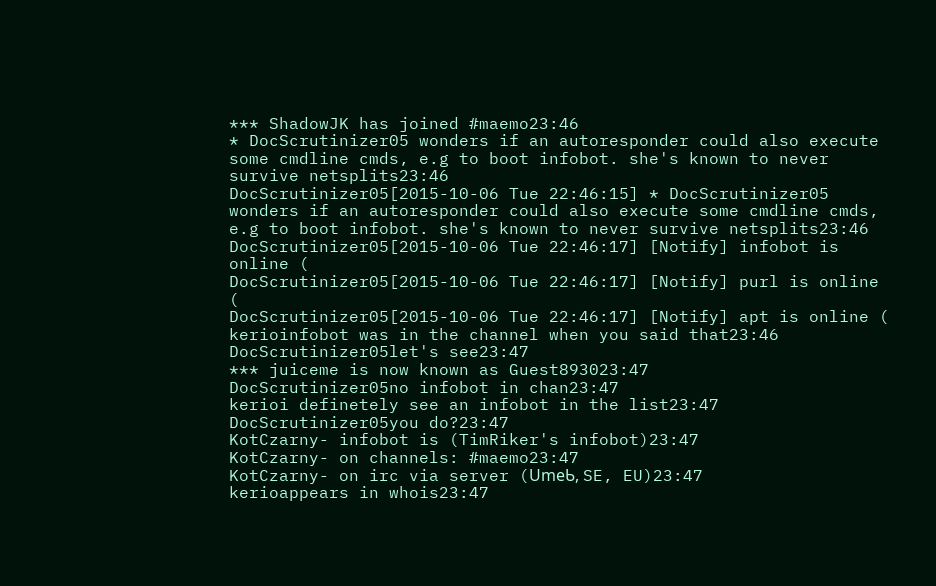*** ShadowJK has joined #maemo23:46
* DocScrutinizer05 wonders if an autoresponder could also execute some cmdline cmds, e.g to boot infobot. she's known to never survive netsplits23:46
DocScrutinizer05[2015-10-06 Tue 22:46:15] * DocScrutinizer05 wonders if an autoresponder could also execute some cmdline cmds, e.g to boot infobot. she's known to never survive netsplits23:46
DocScrutinizer05[2015-10-06 Tue 22:46:17] [Notify] infobot is online (
DocScrutinizer05[2015-10-06 Tue 22:46:17] [Notify] purl is online (
DocScrutinizer05[2015-10-06 Tue 22:46:17] [Notify] apt is online (
kerioinfobot was in the channel when you said that23:46
DocScrutinizer05let's see23:47
*** juiceme is now known as Guest893023:47
DocScrutinizer05no infobot in chan23:47
kerioi definetely see an infobot in the list23:47
DocScrutinizer05you do?23:47
KotCzarny- infobot is (TimRiker's infobot)23:47
KotCzarny- on channels: #maemo23:47
KotCzarny- on irc via server (UmeƄ, SE, EU)23:47
kerioappears in whois23:47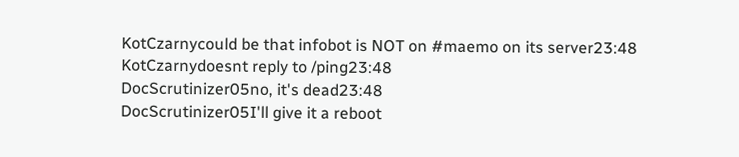KotCzarnycould be that infobot is NOT on #maemo on its server23:48
KotCzarnydoesnt reply to /ping23:48
DocScrutinizer05no, it's dead23:48
DocScrutinizer05I'll give it a reboot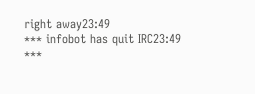right away23:49
*** infobot has quit IRC23:49
***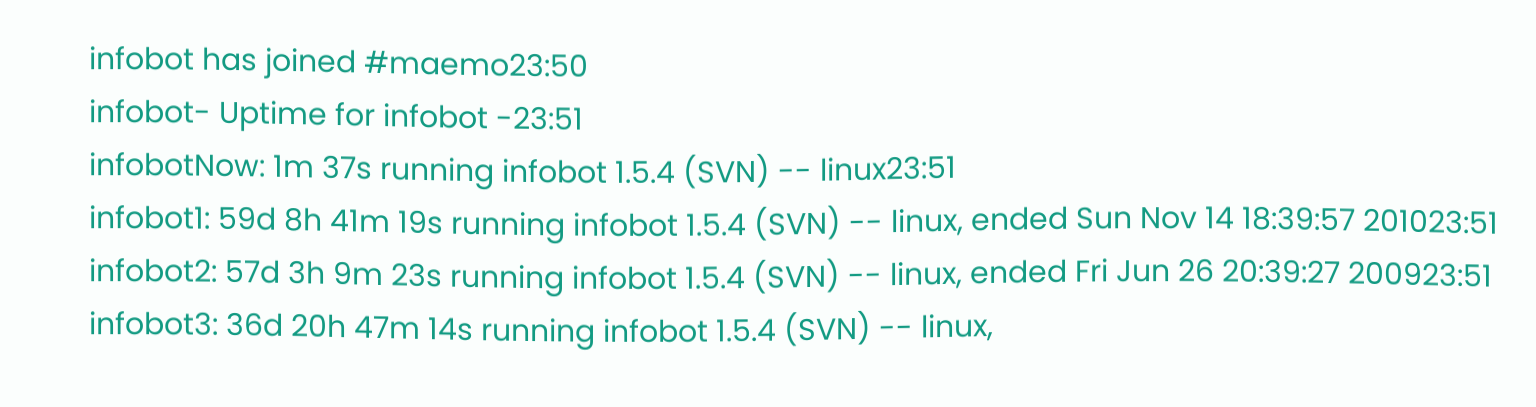infobot has joined #maemo23:50
infobot- Uptime for infobot -23:51
infobotNow: 1m 37s running infobot 1.5.4 (SVN) -- linux23:51
infobot1: 59d 8h 41m 19s running infobot 1.5.4 (SVN) -- linux, ended Sun Nov 14 18:39:57 201023:51
infobot2: 57d 3h 9m 23s running infobot 1.5.4 (SVN) -- linux, ended Fri Jun 26 20:39:27 200923:51
infobot3: 36d 20h 47m 14s running infobot 1.5.4 (SVN) -- linux,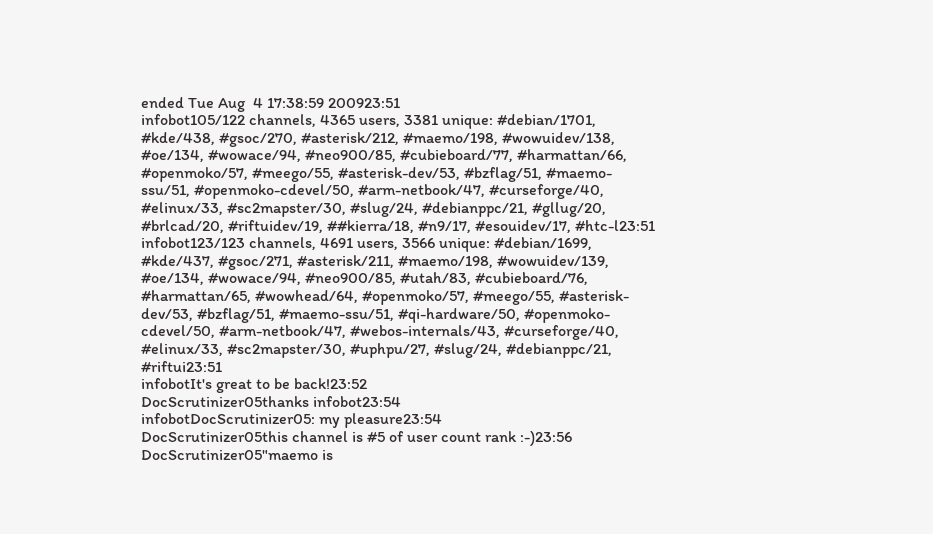ended Tue Aug  4 17:38:59 200923:51
infobot105/122 channels, 4365 users, 3381 unique: #debian/1701, #kde/438, #gsoc/270, #asterisk/212, #maemo/198, #wowuidev/138, #oe/134, #wowace/94, #neo900/85, #cubieboard/77, #harmattan/66, #openmoko/57, #meego/55, #asterisk-dev/53, #bzflag/51, #maemo-ssu/51, #openmoko-cdevel/50, #arm-netbook/47, #curseforge/40, #elinux/33, #sc2mapster/30, #slug/24, #debianppc/21, #gllug/20, #brlcad/20, #riftuidev/19, ##kierra/18, #n9/17, #esouidev/17, #htc-l23:51
infobot123/123 channels, 4691 users, 3566 unique: #debian/1699, #kde/437, #gsoc/271, #asterisk/211, #maemo/198, #wowuidev/139, #oe/134, #wowace/94, #neo900/85, #utah/83, #cubieboard/76, #harmattan/65, #wowhead/64, #openmoko/57, #meego/55, #asterisk-dev/53, #bzflag/51, #maemo-ssu/51, #qi-hardware/50, #openmoko-cdevel/50, #arm-netbook/47, #webos-internals/43, #curseforge/40, #elinux/33, #sc2mapster/30, #uphpu/27, #slug/24, #debianppc/21, #riftui23:51
infobotIt's great to be back!23:52
DocScrutinizer05thanks infobot23:54
infobotDocScrutinizer05: my pleasure23:54
DocScrutinizer05this channel is #5 of user count rank :-)23:56
DocScrutinizer05"maemo is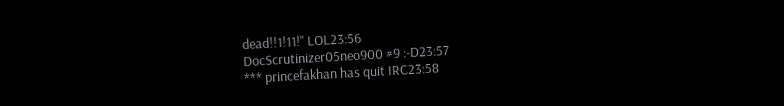dead!!1!11!" LOL23:56
DocScrutinizer05neo900 #9 :-D23:57
*** princefakhan has quit IRC23:58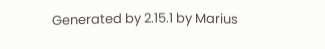Generated by 2.15.1 by Marius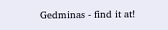Gedminas - find it at!